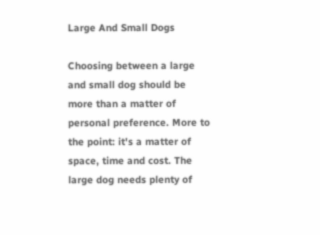Large And Small Dogs

Choosing between a large and small dog should be more than a matter of personal preference. More to the point: it's a matter of space, time and cost. The large dog needs plenty of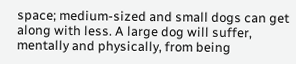space; medium-sized and small dogs can get along with less. A large dog will suffer, mentally and physically, from being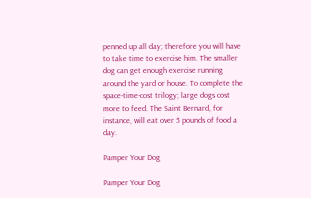penned up all day; therefore you will have to take time to exercise him. The smaller dog can get enough exercise running around the yard or house. To complete the space-time-cost trilogy; large dogs cost more to feed. The Saint Bernard, for instance, will eat over 5 pounds of food a day.

Pamper Your Dog

Pamper Your Dog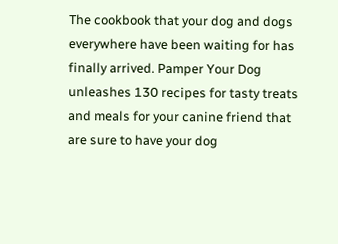The cookbook that your dog and dogs everywhere have been waiting for has finally arrived. Pamper Your Dog unleashes 130 recipes for tasty treats and meals for your canine friend that are sure to have your dog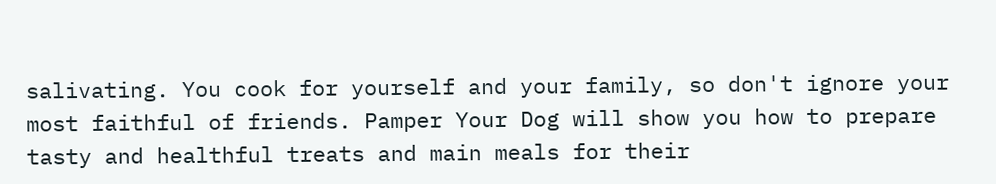salivating. You cook for yourself and your family, so don't ignore your most faithful of friends. Pamper Your Dog will show you how to prepare tasty and healthful treats and main meals for their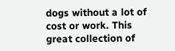dogs without a lot of cost or work. This great collection of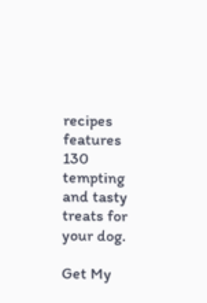recipes features 130 tempting and tasty treats for your dog.

Get My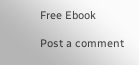Free Ebook

Post a comment